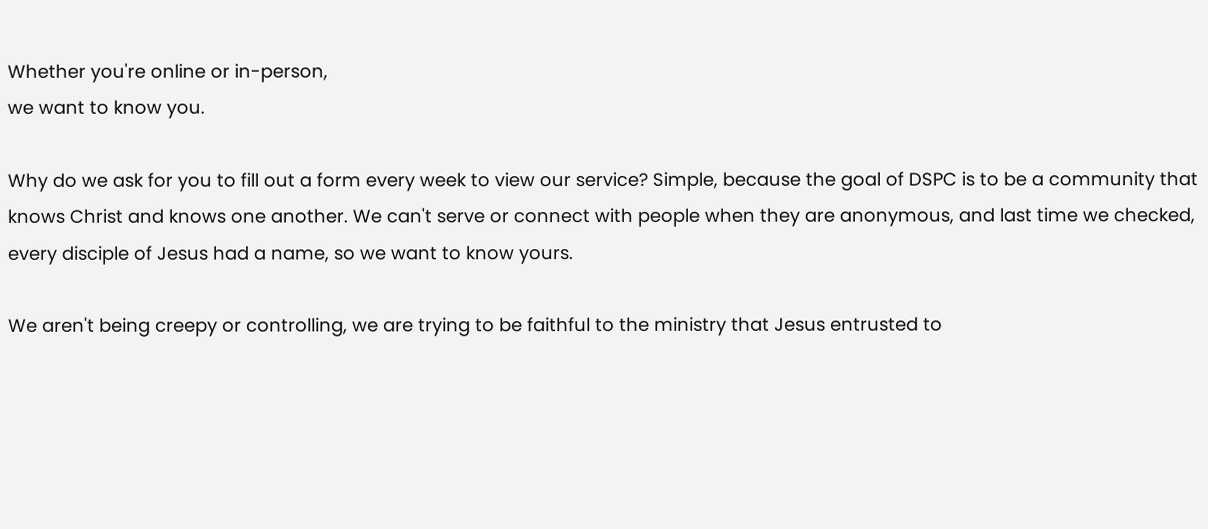Whether you're online or in-person,
we want to know you.

Why do we ask for you to fill out a form every week to view our service? Simple, because the goal of DSPC is to be a community that knows Christ and knows one another. We can't serve or connect with people when they are anonymous, and last time we checked, every disciple of Jesus had a name, so we want to know yours.

We aren't being creepy or controlling, we are trying to be faithful to the ministry that Jesus entrusted to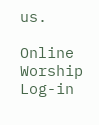us.

Online Worship Log-in